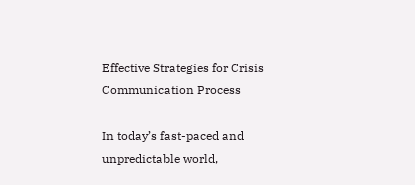Effective Strategies for Crisis Communication Process

In today’s fast-paced and unpredictable world,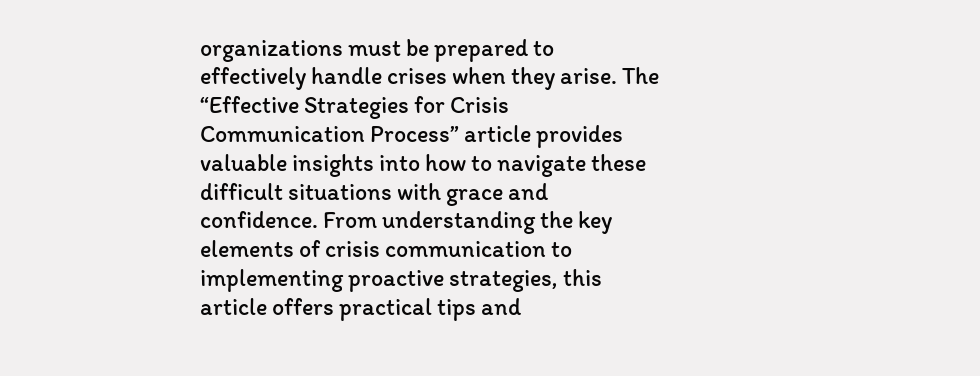organizations must be prepared to effectively handle crises when they arise. The “Effective Strategies for Crisis Communication Process” article provides valuable insights into how to navigate these difficult situations with grace and confidence. From understanding the key elements of crisis communication to implementing proactive strategies, this article offers practical tips and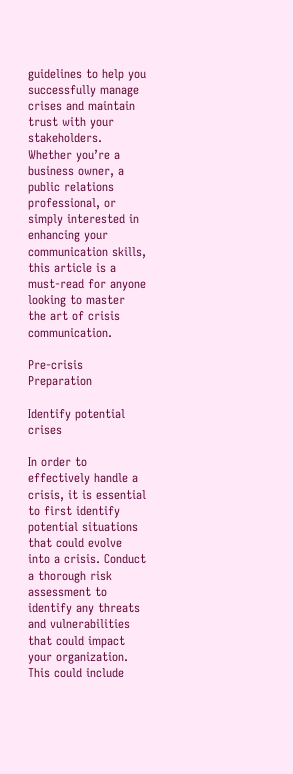guidelines to help you successfully manage crises and maintain trust with your stakeholders. Whether you’re a business owner, a public relations professional, or simply interested in enhancing your communication skills, this article is a must-read for anyone looking to master the art of crisis communication.

Pre-crisis Preparation

Identify potential crises

In order to effectively handle a crisis, it is essential to first identify potential situations that could evolve into a crisis. Conduct a thorough risk assessment to identify any threats and vulnerabilities that could impact your organization. This could include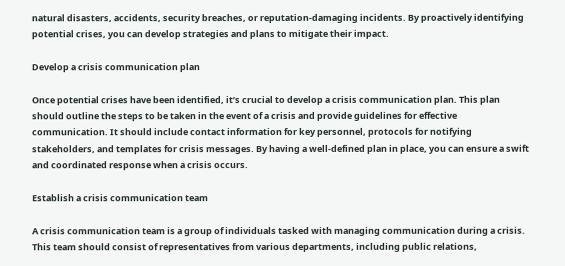natural disasters, accidents, security breaches, or reputation-damaging incidents. By proactively identifying potential crises, you can develop strategies and plans to mitigate their impact.

Develop a crisis communication plan

Once potential crises have been identified, it’s crucial to develop a crisis communication plan. This plan should outline the steps to be taken in the event of a crisis and provide guidelines for effective communication. It should include contact information for key personnel, protocols for notifying stakeholders, and templates for crisis messages. By having a well-defined plan in place, you can ensure a swift and coordinated response when a crisis occurs.

Establish a crisis communication team

A crisis communication team is a group of individuals tasked with managing communication during a crisis. This team should consist of representatives from various departments, including public relations,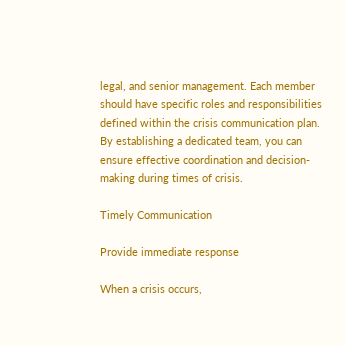legal, and senior management. Each member should have specific roles and responsibilities defined within the crisis communication plan. By establishing a dedicated team, you can ensure effective coordination and decision-making during times of crisis.

Timely Communication

Provide immediate response

When a crisis occurs,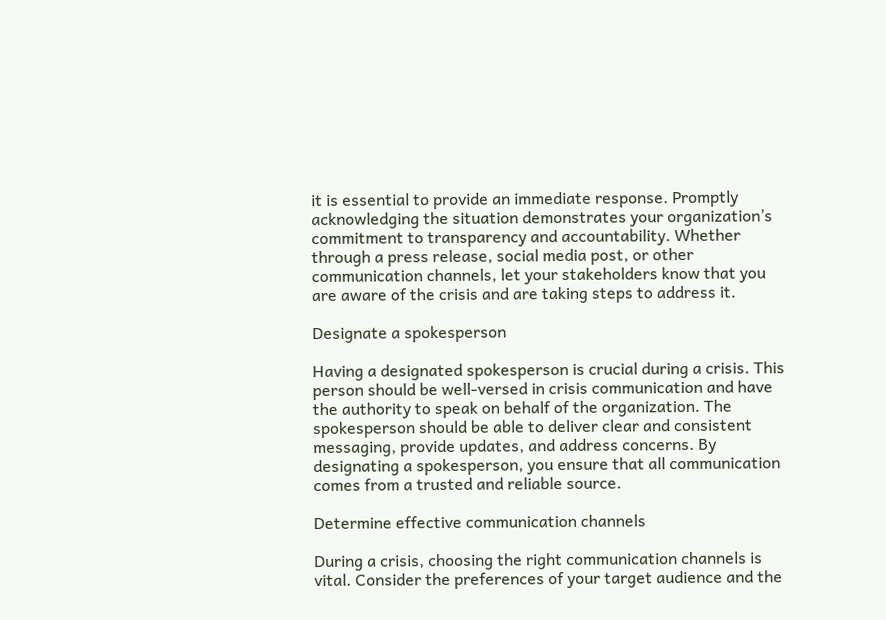it is essential to provide an immediate response. Promptly acknowledging the situation demonstrates your organization’s commitment to transparency and accountability. Whether through a press release, social media post, or other communication channels, let your stakeholders know that you are aware of the crisis and are taking steps to address it.

Designate a spokesperson

Having a designated spokesperson is crucial during a crisis. This person should be well-versed in crisis communication and have the authority to speak on behalf of the organization. The spokesperson should be able to deliver clear and consistent messaging, provide updates, and address concerns. By designating a spokesperson, you ensure that all communication comes from a trusted and reliable source.

Determine effective communication channels

During a crisis, choosing the right communication channels is vital. Consider the preferences of your target audience and the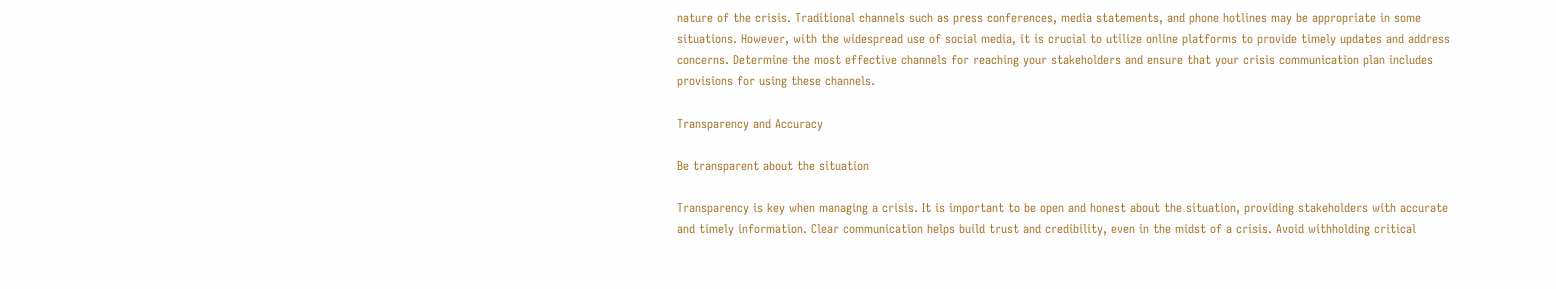nature of the crisis. Traditional channels such as press conferences, media statements, and phone hotlines may be appropriate in some situations. However, with the widespread use of social media, it is crucial to utilize online platforms to provide timely updates and address concerns. Determine the most effective channels for reaching your stakeholders and ensure that your crisis communication plan includes provisions for using these channels.

Transparency and Accuracy

Be transparent about the situation

Transparency is key when managing a crisis. It is important to be open and honest about the situation, providing stakeholders with accurate and timely information. Clear communication helps build trust and credibility, even in the midst of a crisis. Avoid withholding critical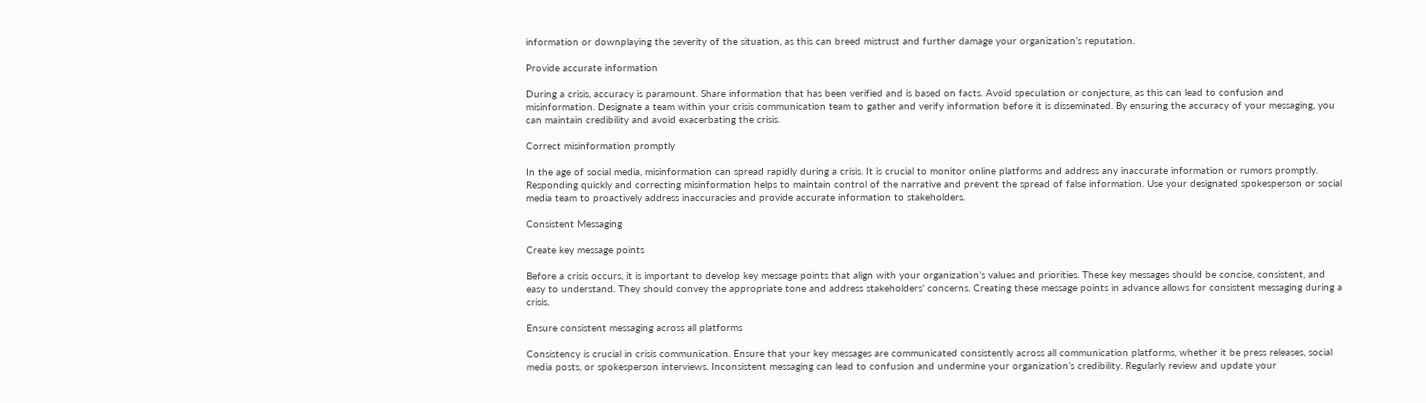information or downplaying the severity of the situation, as this can breed mistrust and further damage your organization’s reputation.

Provide accurate information

During a crisis, accuracy is paramount. Share information that has been verified and is based on facts. Avoid speculation or conjecture, as this can lead to confusion and misinformation. Designate a team within your crisis communication team to gather and verify information before it is disseminated. By ensuring the accuracy of your messaging, you can maintain credibility and avoid exacerbating the crisis.

Correct misinformation promptly

In the age of social media, misinformation can spread rapidly during a crisis. It is crucial to monitor online platforms and address any inaccurate information or rumors promptly. Responding quickly and correcting misinformation helps to maintain control of the narrative and prevent the spread of false information. Use your designated spokesperson or social media team to proactively address inaccuracies and provide accurate information to stakeholders.

Consistent Messaging

Create key message points

Before a crisis occurs, it is important to develop key message points that align with your organization’s values and priorities. These key messages should be concise, consistent, and easy to understand. They should convey the appropriate tone and address stakeholders’ concerns. Creating these message points in advance allows for consistent messaging during a crisis.

Ensure consistent messaging across all platforms

Consistency is crucial in crisis communication. Ensure that your key messages are communicated consistently across all communication platforms, whether it be press releases, social media posts, or spokesperson interviews. Inconsistent messaging can lead to confusion and undermine your organization’s credibility. Regularly review and update your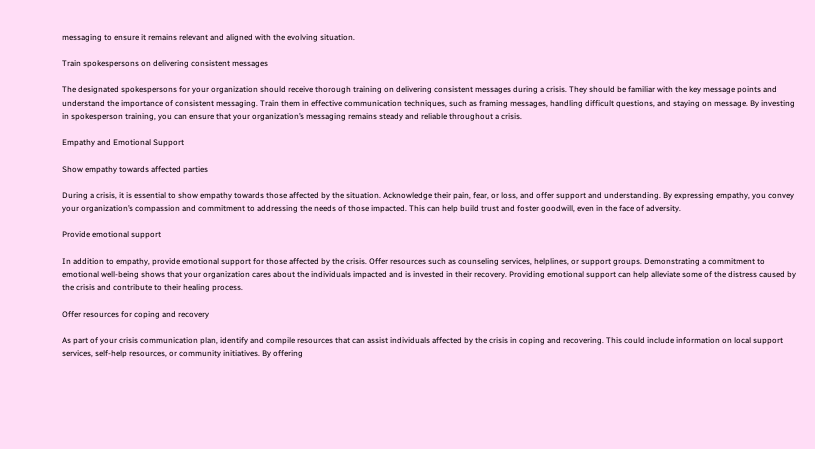messaging to ensure it remains relevant and aligned with the evolving situation.

Train spokespersons on delivering consistent messages

The designated spokespersons for your organization should receive thorough training on delivering consistent messages during a crisis. They should be familiar with the key message points and understand the importance of consistent messaging. Train them in effective communication techniques, such as framing messages, handling difficult questions, and staying on message. By investing in spokesperson training, you can ensure that your organization’s messaging remains steady and reliable throughout a crisis.

Empathy and Emotional Support

Show empathy towards affected parties

During a crisis, it is essential to show empathy towards those affected by the situation. Acknowledge their pain, fear, or loss, and offer support and understanding. By expressing empathy, you convey your organization’s compassion and commitment to addressing the needs of those impacted. This can help build trust and foster goodwill, even in the face of adversity.

Provide emotional support

In addition to empathy, provide emotional support for those affected by the crisis. Offer resources such as counseling services, helplines, or support groups. Demonstrating a commitment to emotional well-being shows that your organization cares about the individuals impacted and is invested in their recovery. Providing emotional support can help alleviate some of the distress caused by the crisis and contribute to their healing process.

Offer resources for coping and recovery

As part of your crisis communication plan, identify and compile resources that can assist individuals affected by the crisis in coping and recovering. This could include information on local support services, self-help resources, or community initiatives. By offering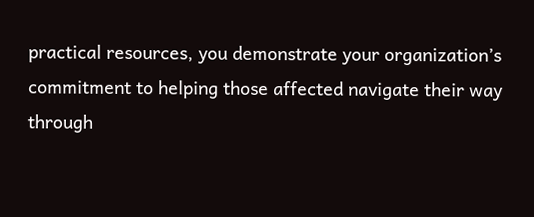practical resources, you demonstrate your organization’s commitment to helping those affected navigate their way through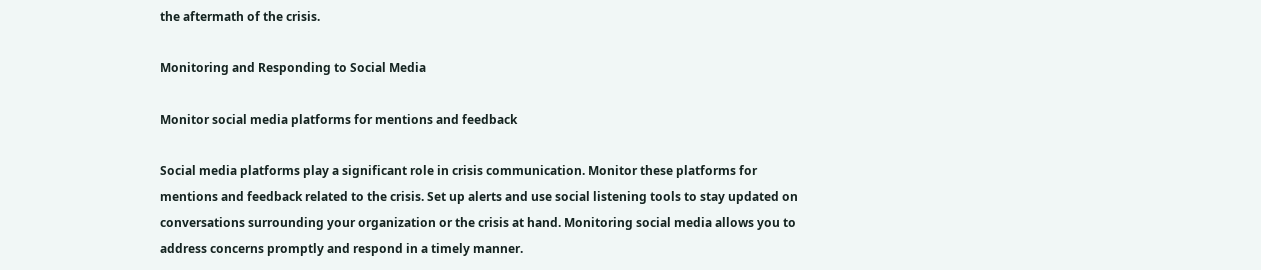the aftermath of the crisis.

Monitoring and Responding to Social Media

Monitor social media platforms for mentions and feedback

Social media platforms play a significant role in crisis communication. Monitor these platforms for mentions and feedback related to the crisis. Set up alerts and use social listening tools to stay updated on conversations surrounding your organization or the crisis at hand. Monitoring social media allows you to address concerns promptly and respond in a timely manner.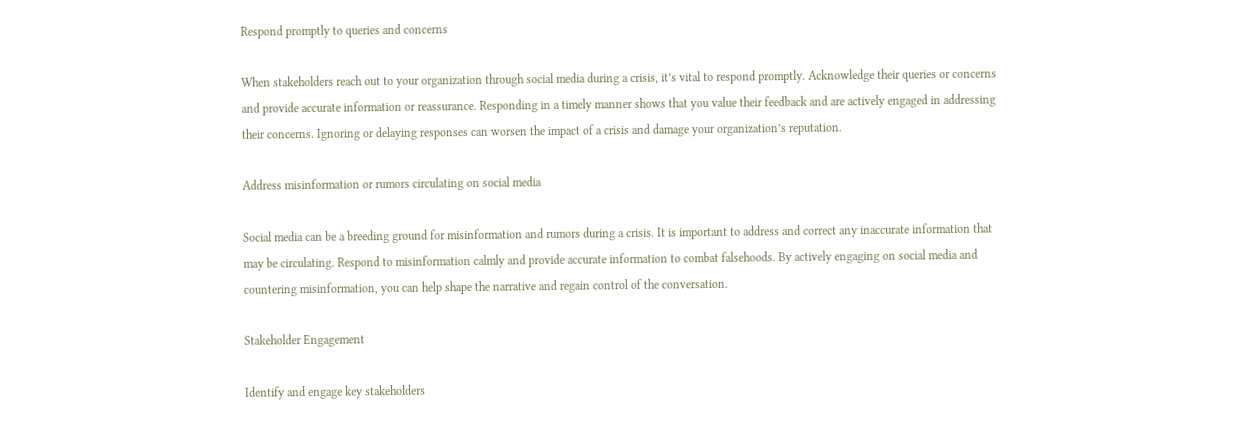Respond promptly to queries and concerns

When stakeholders reach out to your organization through social media during a crisis, it’s vital to respond promptly. Acknowledge their queries or concerns and provide accurate information or reassurance. Responding in a timely manner shows that you value their feedback and are actively engaged in addressing their concerns. Ignoring or delaying responses can worsen the impact of a crisis and damage your organization’s reputation.

Address misinformation or rumors circulating on social media

Social media can be a breeding ground for misinformation and rumors during a crisis. It is important to address and correct any inaccurate information that may be circulating. Respond to misinformation calmly and provide accurate information to combat falsehoods. By actively engaging on social media and countering misinformation, you can help shape the narrative and regain control of the conversation.

Stakeholder Engagement

Identify and engage key stakeholders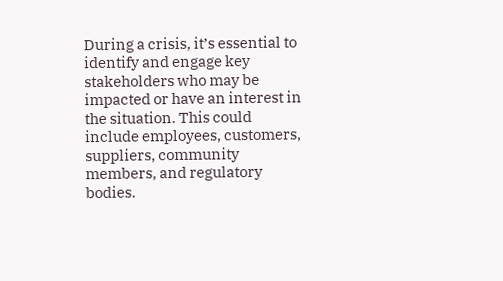During a crisis, it’s essential to identify and engage key stakeholders who may be impacted or have an interest in the situation. This could include employees, customers, suppliers, community members, and regulatory bodies.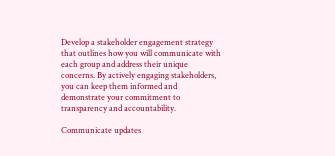Develop a stakeholder engagement strategy that outlines how you will communicate with each group and address their unique concerns. By actively engaging stakeholders, you can keep them informed and demonstrate your commitment to transparency and accountability.

Communicate updates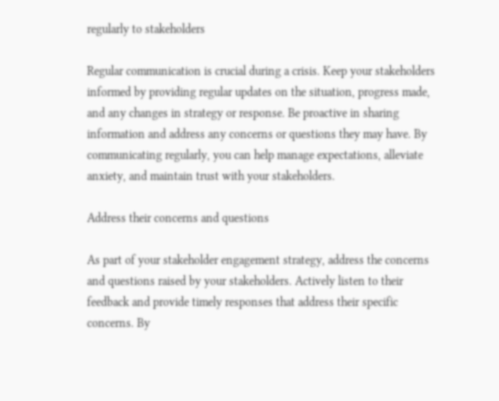regularly to stakeholders

Regular communication is crucial during a crisis. Keep your stakeholders informed by providing regular updates on the situation, progress made, and any changes in strategy or response. Be proactive in sharing information and address any concerns or questions they may have. By communicating regularly, you can help manage expectations, alleviate anxiety, and maintain trust with your stakeholders.

Address their concerns and questions

As part of your stakeholder engagement strategy, address the concerns and questions raised by your stakeholders. Actively listen to their feedback and provide timely responses that address their specific concerns. By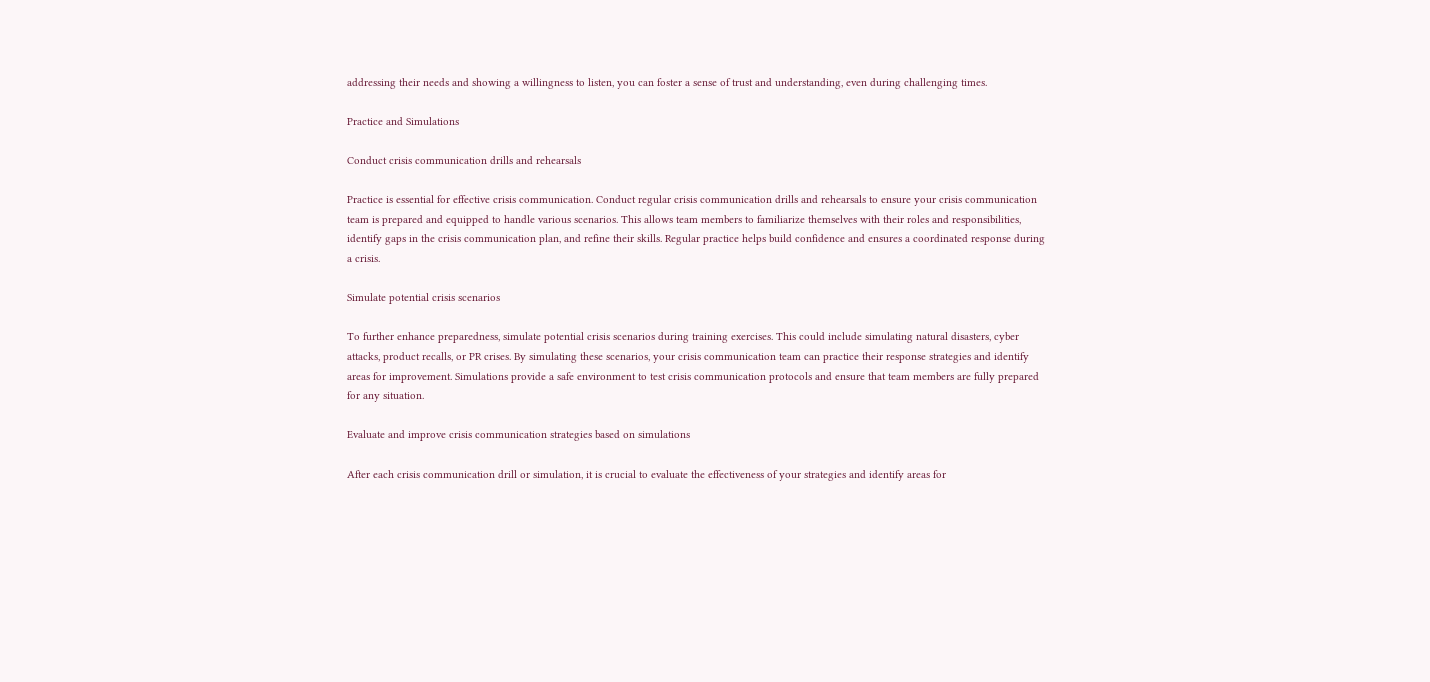addressing their needs and showing a willingness to listen, you can foster a sense of trust and understanding, even during challenging times.

Practice and Simulations

Conduct crisis communication drills and rehearsals

Practice is essential for effective crisis communication. Conduct regular crisis communication drills and rehearsals to ensure your crisis communication team is prepared and equipped to handle various scenarios. This allows team members to familiarize themselves with their roles and responsibilities, identify gaps in the crisis communication plan, and refine their skills. Regular practice helps build confidence and ensures a coordinated response during a crisis.

Simulate potential crisis scenarios

To further enhance preparedness, simulate potential crisis scenarios during training exercises. This could include simulating natural disasters, cyber attacks, product recalls, or PR crises. By simulating these scenarios, your crisis communication team can practice their response strategies and identify areas for improvement. Simulations provide a safe environment to test crisis communication protocols and ensure that team members are fully prepared for any situation.

Evaluate and improve crisis communication strategies based on simulations

After each crisis communication drill or simulation, it is crucial to evaluate the effectiveness of your strategies and identify areas for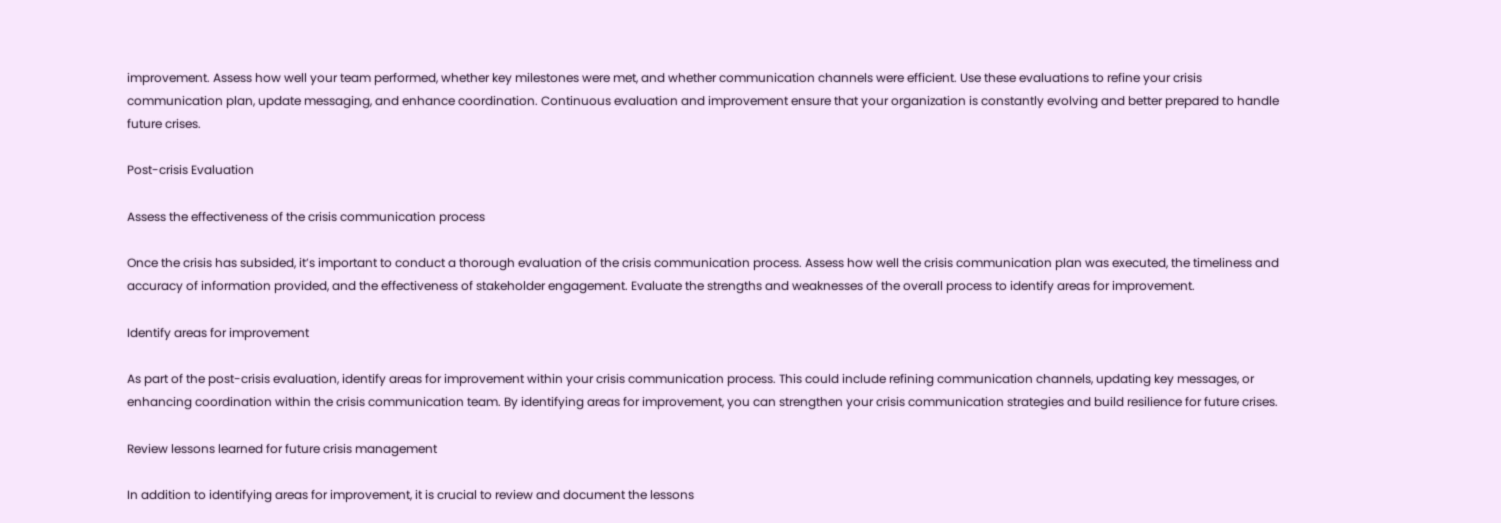improvement. Assess how well your team performed, whether key milestones were met, and whether communication channels were efficient. Use these evaluations to refine your crisis communication plan, update messaging, and enhance coordination. Continuous evaluation and improvement ensure that your organization is constantly evolving and better prepared to handle future crises.

Post-crisis Evaluation

Assess the effectiveness of the crisis communication process

Once the crisis has subsided, it’s important to conduct a thorough evaluation of the crisis communication process. Assess how well the crisis communication plan was executed, the timeliness and accuracy of information provided, and the effectiveness of stakeholder engagement. Evaluate the strengths and weaknesses of the overall process to identify areas for improvement.

Identify areas for improvement

As part of the post-crisis evaluation, identify areas for improvement within your crisis communication process. This could include refining communication channels, updating key messages, or enhancing coordination within the crisis communication team. By identifying areas for improvement, you can strengthen your crisis communication strategies and build resilience for future crises.

Review lessons learned for future crisis management

In addition to identifying areas for improvement, it is crucial to review and document the lessons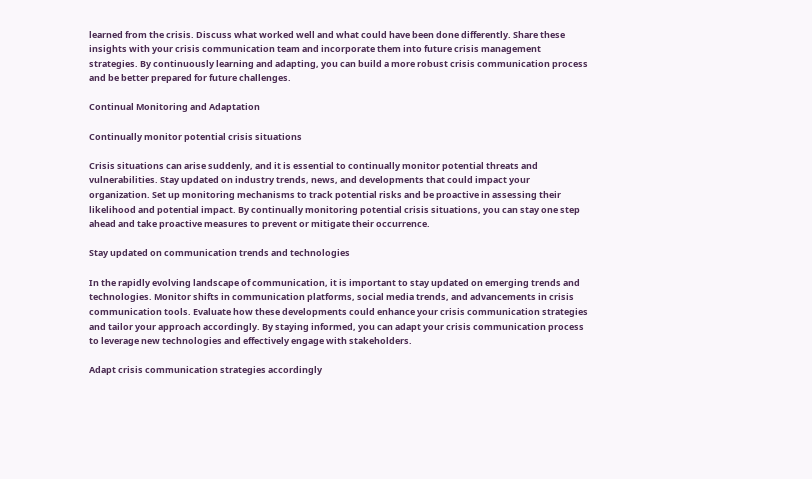learned from the crisis. Discuss what worked well and what could have been done differently. Share these insights with your crisis communication team and incorporate them into future crisis management strategies. By continuously learning and adapting, you can build a more robust crisis communication process and be better prepared for future challenges.

Continual Monitoring and Adaptation

Continually monitor potential crisis situations

Crisis situations can arise suddenly, and it is essential to continually monitor potential threats and vulnerabilities. Stay updated on industry trends, news, and developments that could impact your organization. Set up monitoring mechanisms to track potential risks and be proactive in assessing their likelihood and potential impact. By continually monitoring potential crisis situations, you can stay one step ahead and take proactive measures to prevent or mitigate their occurrence.

Stay updated on communication trends and technologies

In the rapidly evolving landscape of communication, it is important to stay updated on emerging trends and technologies. Monitor shifts in communication platforms, social media trends, and advancements in crisis communication tools. Evaluate how these developments could enhance your crisis communication strategies and tailor your approach accordingly. By staying informed, you can adapt your crisis communication process to leverage new technologies and effectively engage with stakeholders.

Adapt crisis communication strategies accordingly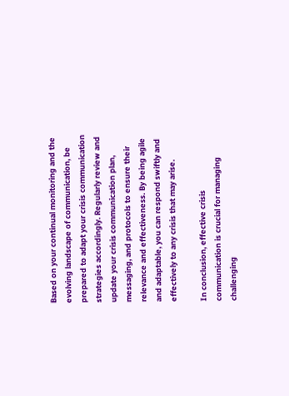Based on your continual monitoring and the evolving landscape of communication, be prepared to adapt your crisis communication strategies accordingly. Regularly review and update your crisis communication plan, messaging, and protocols to ensure their relevance and effectiveness. By being agile and adaptable, you can respond swiftly and effectively to any crisis that may arise.

In conclusion, effective crisis communication is crucial for managing challenging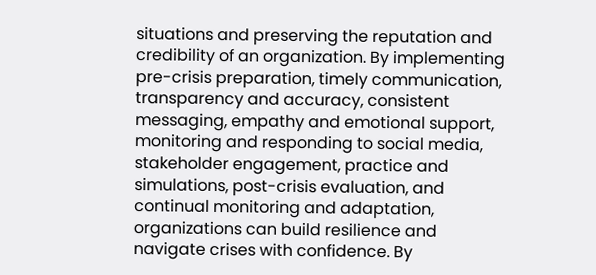situations and preserving the reputation and credibility of an organization. By implementing pre-crisis preparation, timely communication, transparency and accuracy, consistent messaging, empathy and emotional support, monitoring and responding to social media, stakeholder engagement, practice and simulations, post-crisis evaluation, and continual monitoring and adaptation, organizations can build resilience and navigate crises with confidence. By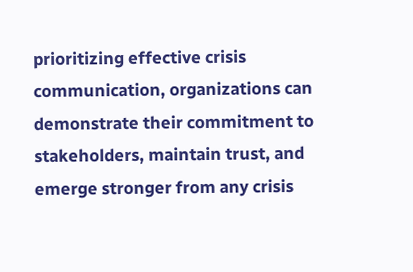prioritizing effective crisis communication, organizations can demonstrate their commitment to stakeholders, maintain trust, and emerge stronger from any crisis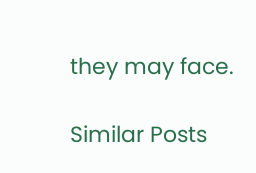they may face.

Similar Posts